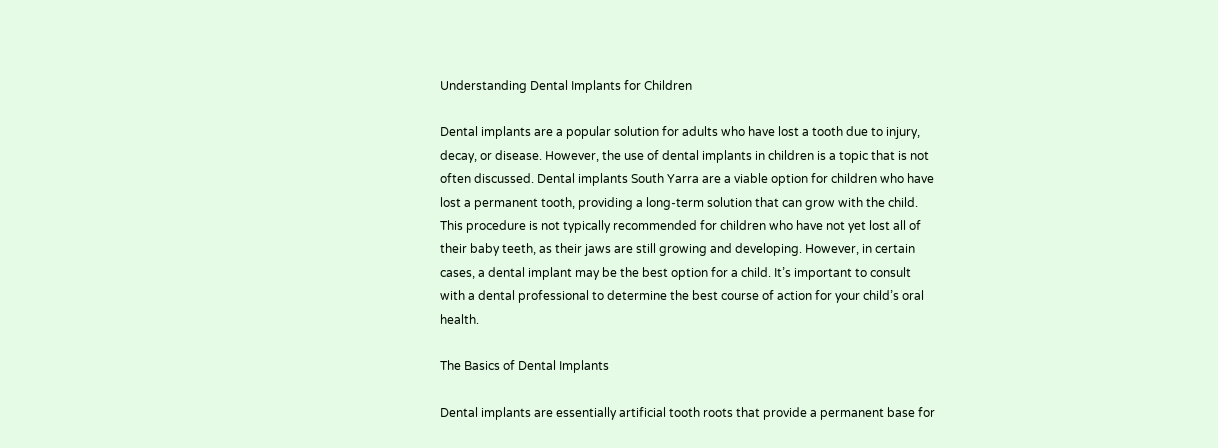Understanding Dental Implants for Children

Dental implants are a popular solution for adults who have lost a tooth due to injury, decay, or disease. However, the use of dental implants in children is a topic that is not often discussed. Dental implants South Yarra are a viable option for children who have lost a permanent tooth, providing a long-term solution that can grow with the child. This procedure is not typically recommended for children who have not yet lost all of their baby teeth, as their jaws are still growing and developing. However, in certain cases, a dental implant may be the best option for a child. It’s important to consult with a dental professional to determine the best course of action for your child’s oral health.

The Basics of Dental Implants

Dental implants are essentially artificial tooth roots that provide a permanent base for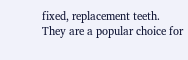fixed, replacement teeth. They are a popular choice for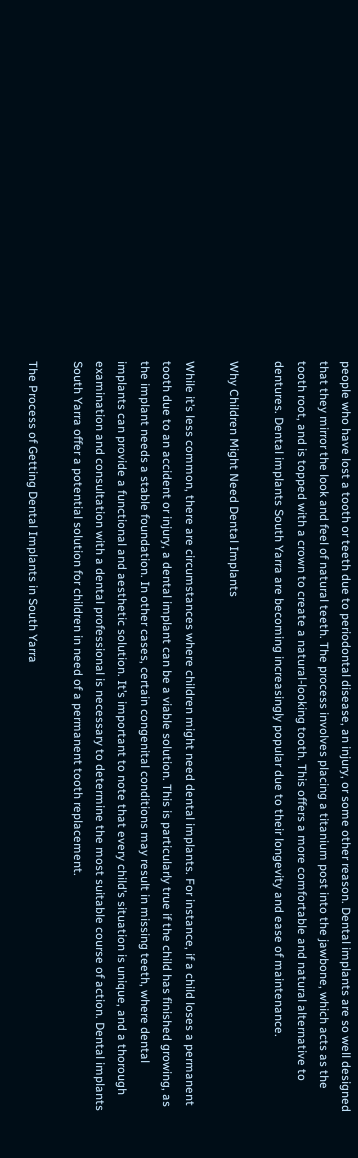people who have lost a tooth or teeth due to periodontal disease, an injury, or some other reason. Dental implants are so well designed that they mirror the look and feel of natural teeth. The process involves placing a titanium post into the jawbone, which acts as the tooth root, and is topped with a crown to create a natural-looking tooth. This offers a more comfortable and natural alternative to dentures. Dental implants South Yarra are becoming increasingly popular due to their longevity and ease of maintenance.

Why Children Might Need Dental Implants

While it’s less common, there are circumstances where children might need dental implants. For instance, if a child loses a permanent tooth due to an accident or injury, a dental implant can be a viable solution. This is particularly true if the child has finished growing, as the implant needs a stable foundation. In other cases, certain congenital conditions may result in missing teeth, where dental implants can provide a functional and aesthetic solution. It’s important to note that every child’s situation is unique, and a thorough examination and consultation with a dental professional is necessary to determine the most suitable course of action. Dental implants South Yarra offer a potential solution for children in need of a permanent tooth replacement.

The Process of Getting Dental Implants in South Yarra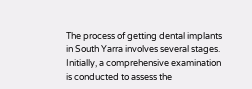The process of getting dental implants in South Yarra involves several stages. Initially, a comprehensive examination is conducted to assess the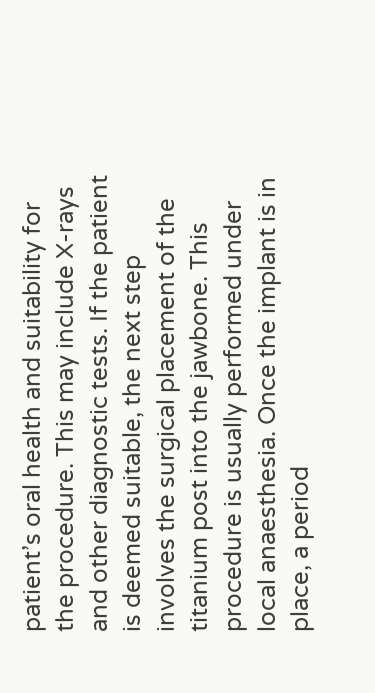patient’s oral health and suitability for the procedure. This may include X-rays and other diagnostic tests. If the patient is deemed suitable, the next step involves the surgical placement of the titanium post into the jawbone. This procedure is usually performed under local anaesthesia. Once the implant is in place, a period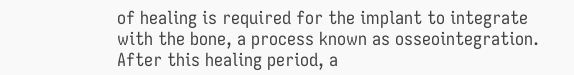of healing is required for the implant to integrate with the bone, a process known as osseointegration. After this healing period, a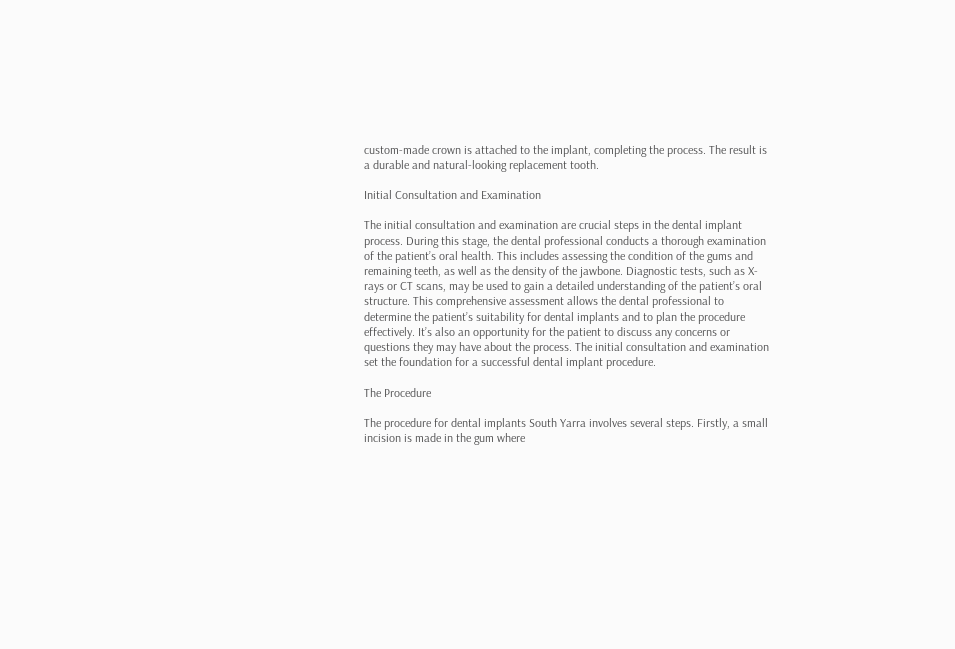custom-made crown is attached to the implant, completing the process. The result is a durable and natural-looking replacement tooth.

Initial Consultation and Examination

The initial consultation and examination are crucial steps in the dental implant process. During this stage, the dental professional conducts a thorough examination of the patient’s oral health. This includes assessing the condition of the gums and remaining teeth, as well as the density of the jawbone. Diagnostic tests, such as X-rays or CT scans, may be used to gain a detailed understanding of the patient’s oral structure. This comprehensive assessment allows the dental professional to determine the patient’s suitability for dental implants and to plan the procedure effectively. It’s also an opportunity for the patient to discuss any concerns or questions they may have about the process. The initial consultation and examination set the foundation for a successful dental implant procedure.

The Procedure

The procedure for dental implants South Yarra involves several steps. Firstly, a small incision is made in the gum where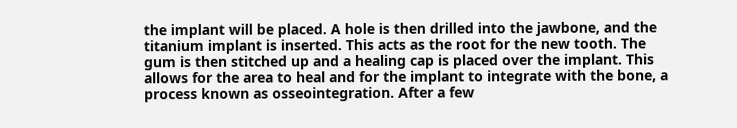the implant will be placed. A hole is then drilled into the jawbone, and the titanium implant is inserted. This acts as the root for the new tooth. The gum is then stitched up and a healing cap is placed over the implant. This allows for the area to heal and for the implant to integrate with the bone, a process known as osseointegration. After a few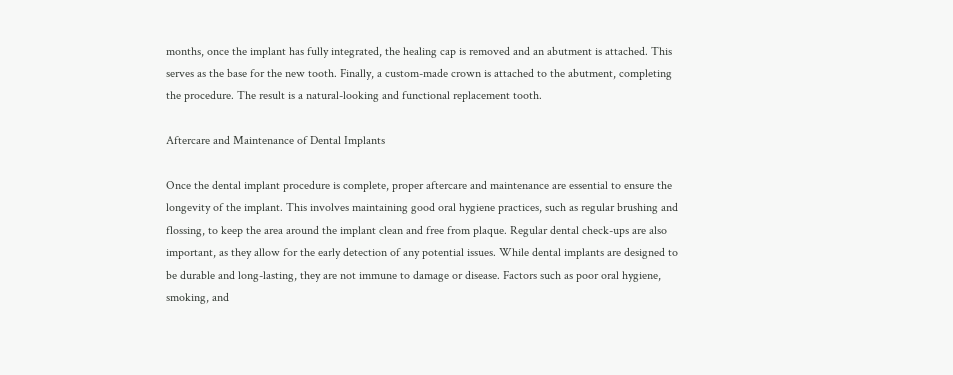months, once the implant has fully integrated, the healing cap is removed and an abutment is attached. This serves as the base for the new tooth. Finally, a custom-made crown is attached to the abutment, completing the procedure. The result is a natural-looking and functional replacement tooth.

Aftercare and Maintenance of Dental Implants

Once the dental implant procedure is complete, proper aftercare and maintenance are essential to ensure the longevity of the implant. This involves maintaining good oral hygiene practices, such as regular brushing and flossing, to keep the area around the implant clean and free from plaque. Regular dental check-ups are also important, as they allow for the early detection of any potential issues. While dental implants are designed to be durable and long-lasting, they are not immune to damage or disease. Factors such as poor oral hygiene, smoking, and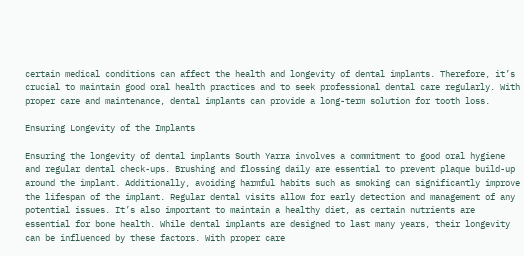certain medical conditions can affect the health and longevity of dental implants. Therefore, it’s crucial to maintain good oral health practices and to seek professional dental care regularly. With proper care and maintenance, dental implants can provide a long-term solution for tooth loss.

Ensuring Longevity of the Implants

Ensuring the longevity of dental implants South Yarra involves a commitment to good oral hygiene and regular dental check-ups. Brushing and flossing daily are essential to prevent plaque build-up around the implant. Additionally, avoiding harmful habits such as smoking can significantly improve the lifespan of the implant. Regular dental visits allow for early detection and management of any potential issues. It’s also important to maintain a healthy diet, as certain nutrients are essential for bone health. While dental implants are designed to last many years, their longevity can be influenced by these factors. With proper care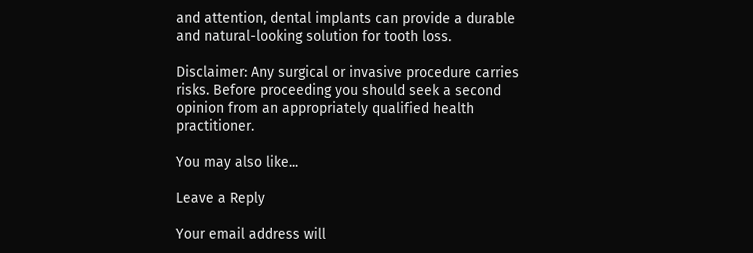and attention, dental implants can provide a durable and natural-looking solution for tooth loss.

Disclaimer: Any surgical or invasive procedure carries risks. Before proceeding you should seek a second opinion from an appropriately qualified health practitioner.

You may also like...

Leave a Reply

Your email address will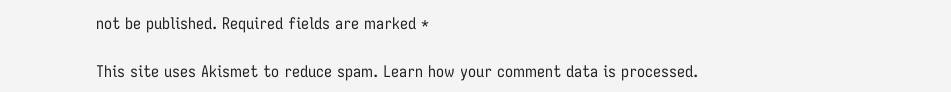not be published. Required fields are marked *

This site uses Akismet to reduce spam. Learn how your comment data is processed.